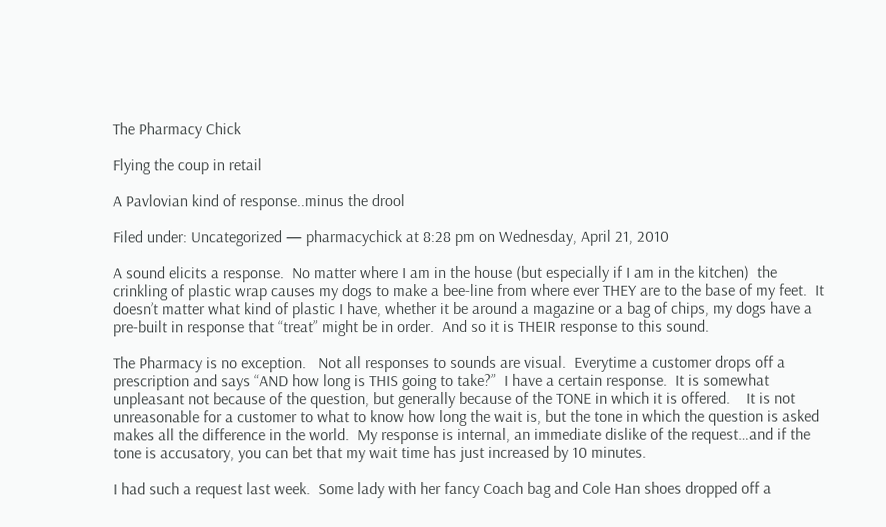The Pharmacy Chick

Flying the coup in retail

A Pavlovian kind of response..minus the drool

Filed under: Uncategorized — pharmacychick at 8:28 pm on Wednesday, April 21, 2010

A sound elicits a response.  No matter where I am in the house (but especially if I am in the kitchen)  the crinkling of plastic wrap causes my dogs to make a bee-line from where ever THEY are to the base of my feet.  It doesn’t matter what kind of plastic I have, whether it be around a magazine or a bag of chips, my dogs have a pre-built in response that “treat” might be in order.  And so it is THEIR response to this sound.

The Pharmacy is no exception.   Not all responses to sounds are visual.  Everytime a customer drops off a prescription and says “AND how long is THIS going to take?”  I have a certain response.  It is somewhat unpleasant not because of the question, but generally because of the TONE in which it is offered.    It is not unreasonable for a customer to what to know how long the wait is, but the tone in which the question is asked makes all the difference in the world.  My response is internal, an immediate dislike of the request…and if the tone is accusatory, you can bet that my wait time has just increased by 10 minutes.

I had such a request last week.  Some lady with her fancy Coach bag and Cole Han shoes dropped off a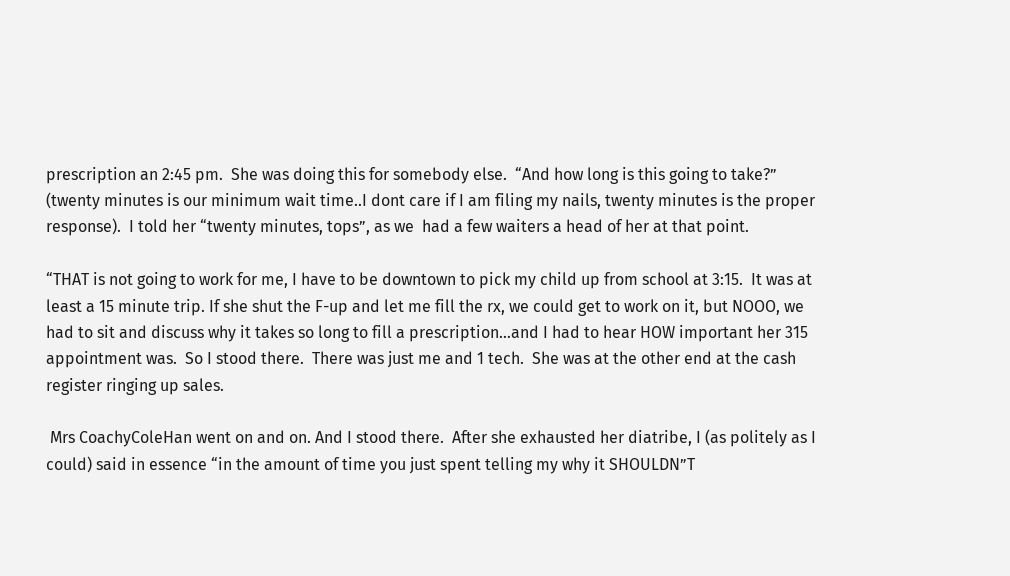prescription an 2:45 pm.  She was doing this for somebody else.  “And how long is this going to take?”  (twenty minutes is our minimum wait time..I dont care if I am filing my nails, twenty minutes is the proper response).  I told her “twenty minutes, tops”, as we  had a few waiters a head of her at that point.

“THAT is not going to work for me, I have to be downtown to pick my child up from school at 3:15.  It was at least a 15 minute trip. If she shut the F-up and let me fill the rx, we could get to work on it, but NOOO, we had to sit and discuss why it takes so long to fill a prescription…and I had to hear HOW important her 315 appointment was.  So I stood there.  There was just me and 1 tech.  She was at the other end at the cash register ringing up sales.

 Mrs CoachyColeHan went on and on. And I stood there.  After she exhausted her diatribe, I (as politely as I could) said in essence “in the amount of time you just spent telling my why it SHOULDN”T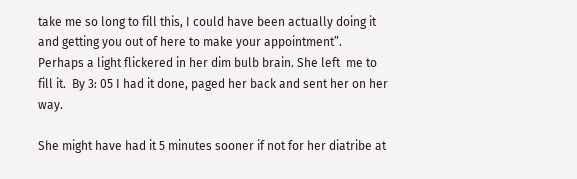take me so long to fill this, I could have been actually doing it and getting you out of here to make your appointment”.  Perhaps a light flickered in her dim bulb brain. She left  me to fill it.  By 3: 05 I had it done, paged her back and sent her on her way.

She might have had it 5 minutes sooner if not for her diatribe at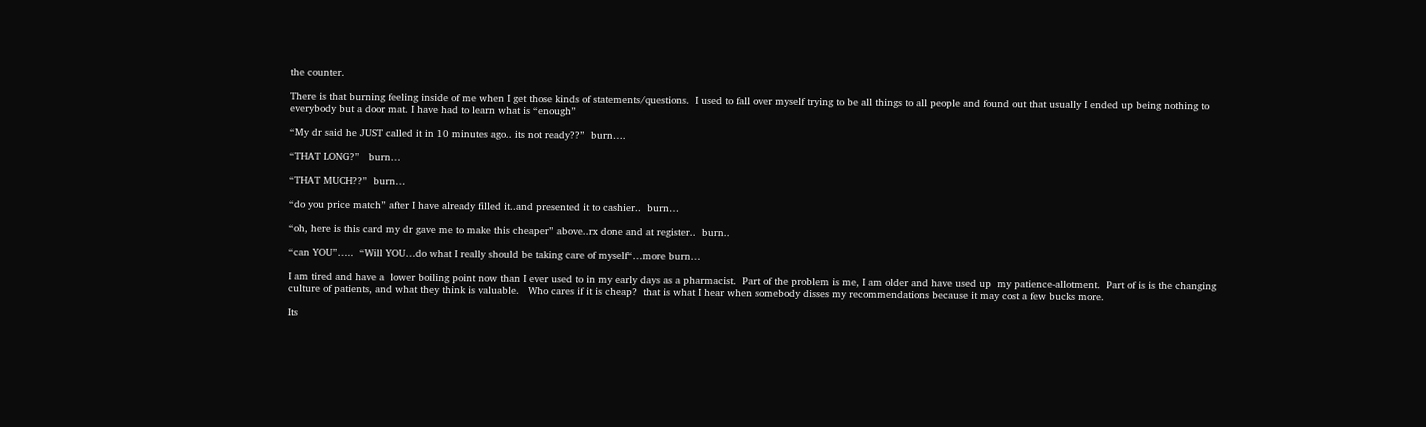the counter.

There is that burning feeling inside of me when I get those kinds of statements/questions.  I used to fall over myself trying to be all things to all people and found out that usually I ended up being nothing to everybody but a door mat. I have had to learn what is “enough”

“My dr said he JUST called it in 10 minutes ago.. its not ready??”  burn….

“THAT LONG?”   burn…

“THAT MUCH??”  burn…

“do you price match” after I have already filled it..and presented it to cashier..  burn…

“oh, here is this card my dr gave me to make this cheaper” above..rx done and at register..  burn..

“can YOU”…..  “Will YOU…do what I really should be taking care of myself“…more burn…

I am tired and have a  lower boiling point now than I ever used to in my early days as a pharmacist.  Part of the problem is me, I am older and have used up  my patience-allotment.  Part of is is the changing culture of patients, and what they think is valuable.   Who cares if it is cheap?  that is what I hear when somebody disses my recommendations because it may cost a few bucks more.

Its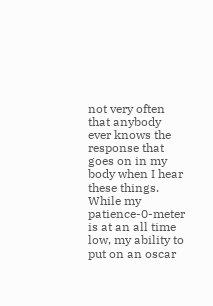not very often that anybody ever knows the response that goes on in my body when I hear these things.  While my patience-0-meter is at an all time low, my ability to put on an oscar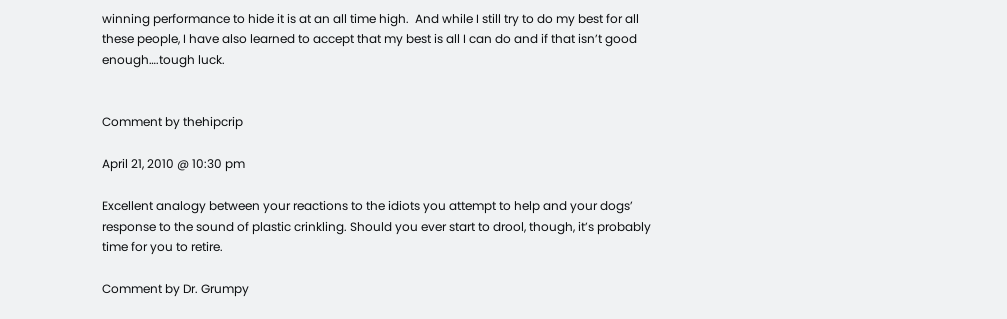winning performance to hide it is at an all time high.  And while I still try to do my best for all these people, I have also learned to accept that my best is all I can do and if that isn’t good enough….tough luck.


Comment by thehipcrip

April 21, 2010 @ 10:30 pm

Excellent analogy between your reactions to the idiots you attempt to help and your dogs’ response to the sound of plastic crinkling. Should you ever start to drool, though, it’s probably time for you to retire.

Comment by Dr. Grumpy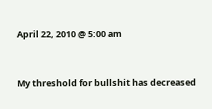April 22, 2010 @ 5:00 am


My threshold for bullshit has decreased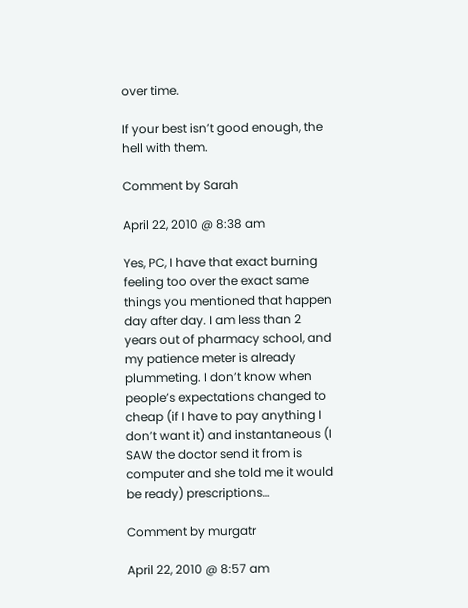over time.

If your best isn’t good enough, the hell with them.

Comment by Sarah

April 22, 2010 @ 8:38 am

Yes, PC, I have that exact burning feeling too over the exact same things you mentioned that happen day after day. I am less than 2 years out of pharmacy school, and my patience meter is already plummeting. I don’t know when people’s expectations changed to cheap (if I have to pay anything I don’t want it) and instantaneous (I SAW the doctor send it from is computer and she told me it would be ready) prescriptions…

Comment by murgatr

April 22, 2010 @ 8:57 am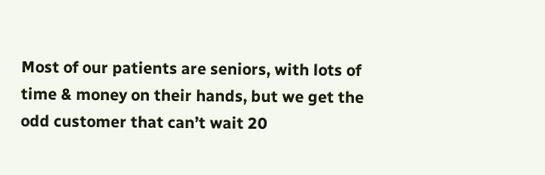Most of our patients are seniors, with lots of time & money on their hands, but we get the odd customer that can’t wait 20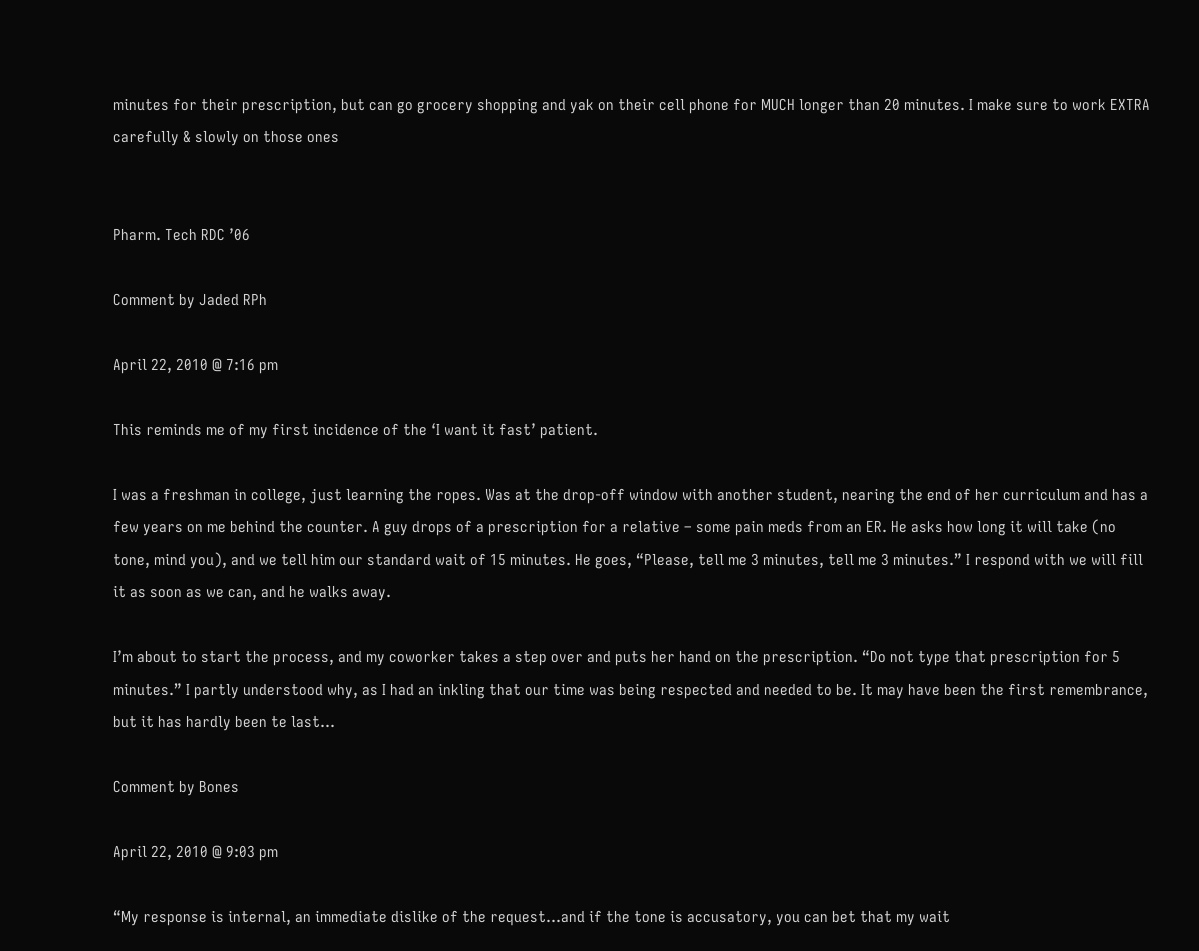minutes for their prescription, but can go grocery shopping and yak on their cell phone for MUCH longer than 20 minutes. I make sure to work EXTRA carefully & slowly on those ones


Pharm. Tech RDC ’06

Comment by Jaded RPh

April 22, 2010 @ 7:16 pm

This reminds me of my first incidence of the ‘I want it fast’ patient.

I was a freshman in college, just learning the ropes. Was at the drop-off window with another student, nearing the end of her curriculum and has a few years on me behind the counter. A guy drops of a prescription for a relative – some pain meds from an ER. He asks how long it will take (no tone, mind you), and we tell him our standard wait of 15 minutes. He goes, “Please, tell me 3 minutes, tell me 3 minutes.” I respond with we will fill it as soon as we can, and he walks away.

I’m about to start the process, and my coworker takes a step over and puts her hand on the prescription. “Do not type that prescription for 5 minutes.” I partly understood why, as I had an inkling that our time was being respected and needed to be. It may have been the first remembrance, but it has hardly been te last…

Comment by Bones

April 22, 2010 @ 9:03 pm

“My response is internal, an immediate dislike of the request…and if the tone is accusatory, you can bet that my wait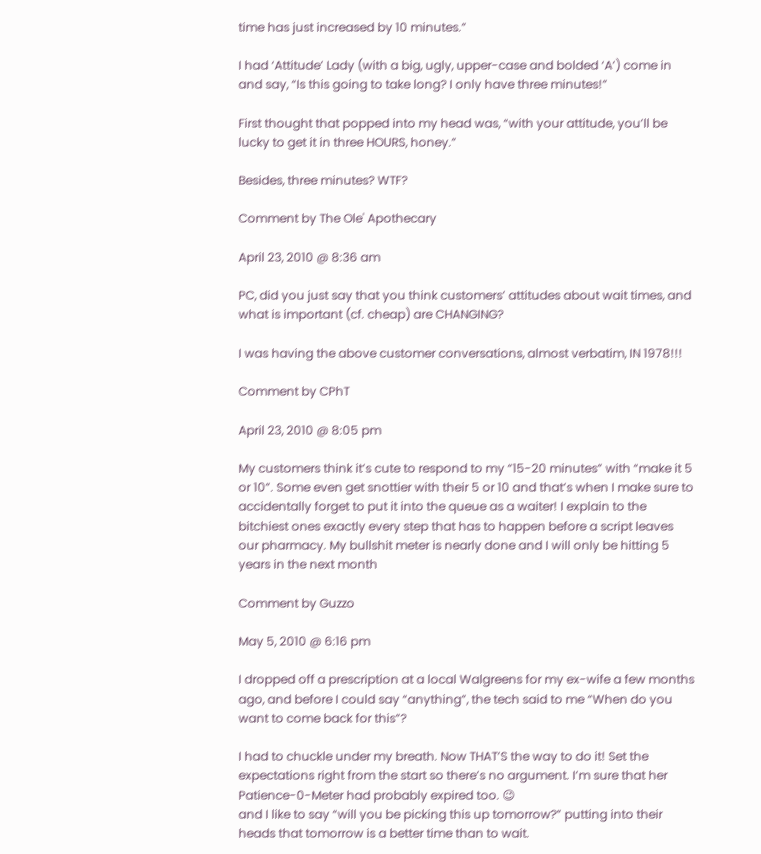time has just increased by 10 minutes.”

I had ‘Attitude’ Lady (with a big, ugly, upper-case and bolded ‘A’) come in and say, “Is this going to take long? I only have three minutes!”

First thought that popped into my head was, “with your attitude, you’ll be lucky to get it in three HOURS, honey.”

Besides, three minutes? WTF?

Comment by The Ole' Apothecary

April 23, 2010 @ 8:36 am

PC, did you just say that you think customers’ attitudes about wait times, and what is important (cf. cheap) are CHANGING?

I was having the above customer conversations, almost verbatim, IN 1978!!!

Comment by CPhT

April 23, 2010 @ 8:05 pm

My customers think it’s cute to respond to my “15-20 minutes” with “make it 5 or 10”. Some even get snottier with their 5 or 10 and that’s when I make sure to accidentally forget to put it into the queue as a waiter! I explain to the bitchiest ones exactly every step that has to happen before a script leaves our pharmacy. My bullshit meter is nearly done and I will only be hitting 5 years in the next month

Comment by Guzzo

May 5, 2010 @ 6:16 pm

I dropped off a prescription at a local Walgreens for my ex-wife a few months ago, and before I could say “anything”, the tech said to me “When do you want to come back for this”?

I had to chuckle under my breath. Now THAT’S the way to do it! Set the expectations right from the start so there’s no argument. I’m sure that her Patience-0-Meter had probably expired too. 😉
and I like to say “will you be picking this up tomorrow?” putting into their heads that tomorrow is a better time than to wait.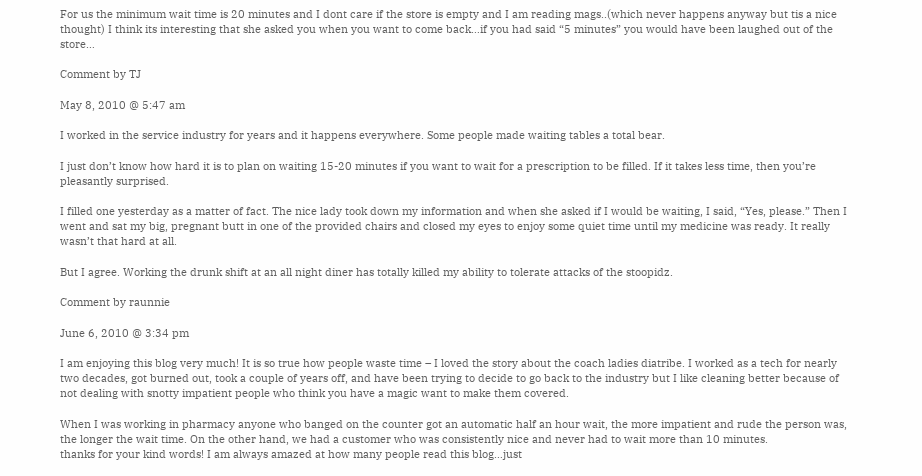For us the minimum wait time is 20 minutes and I dont care if the store is empty and I am reading mags..(which never happens anyway but tis a nice thought) I think its interesting that she asked you when you want to come back…if you had said “5 minutes” you would have been laughed out of the store…

Comment by TJ

May 8, 2010 @ 5:47 am

I worked in the service industry for years and it happens everywhere. Some people made waiting tables a total bear.

I just don’t know how hard it is to plan on waiting 15-20 minutes if you want to wait for a prescription to be filled. If it takes less time, then you’re pleasantly surprised.

I filled one yesterday as a matter of fact. The nice lady took down my information and when she asked if I would be waiting, I said, “Yes, please.” Then I went and sat my big, pregnant butt in one of the provided chairs and closed my eyes to enjoy some quiet time until my medicine was ready. It really wasn’t that hard at all.

But I agree. Working the drunk shift at an all night diner has totally killed my ability to tolerate attacks of the stoopidz.

Comment by raunnie

June 6, 2010 @ 3:34 pm

I am enjoying this blog very much! It is so true how people waste time – I loved the story about the coach ladies diatribe. I worked as a tech for nearly two decades, got burned out, took a couple of years off, and have been trying to decide to go back to the industry but I like cleaning better because of not dealing with snotty impatient people who think you have a magic want to make them covered.

When I was working in pharmacy anyone who banged on the counter got an automatic half an hour wait, the more impatient and rude the person was, the longer the wait time. On the other hand, we had a customer who was consistently nice and never had to wait more than 10 minutes.
thanks for your kind words! I am always amazed at how many people read this blog…just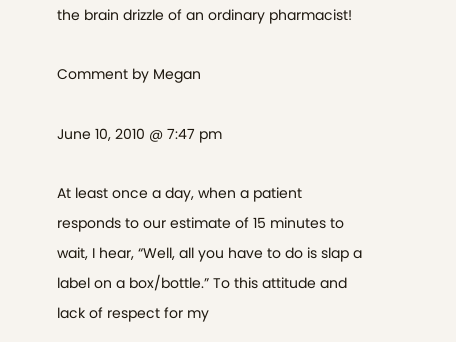the brain drizzle of an ordinary pharmacist!

Comment by Megan

June 10, 2010 @ 7:47 pm

At least once a day, when a patient responds to our estimate of 15 minutes to wait, I hear, “Well, all you have to do is slap a label on a box/bottle.” To this attitude and lack of respect for my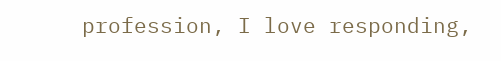profession, I love responding,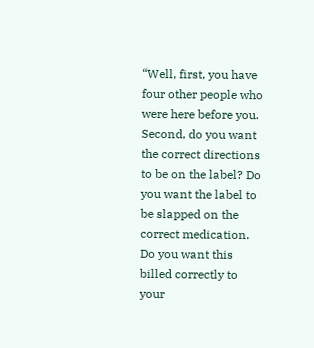“Well, first, you have four other people who were here before you. Second, do you want the correct directions to be on the label? Do you want the label to be slapped on the correct medication. Do you want this billed correctly to your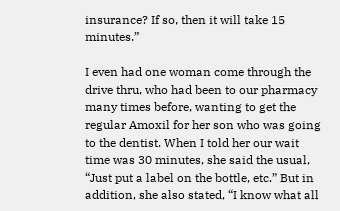insurance? If so, then it will take 15 minutes.”

I even had one woman come through the drive thru, who had been to our pharmacy many times before, wanting to get the regular Amoxil for her son who was going to the dentist. When I told her our wait time was 30 minutes, she said the usual, “Just put a label on the bottle, etc.” But in addition, she also stated, “I know what all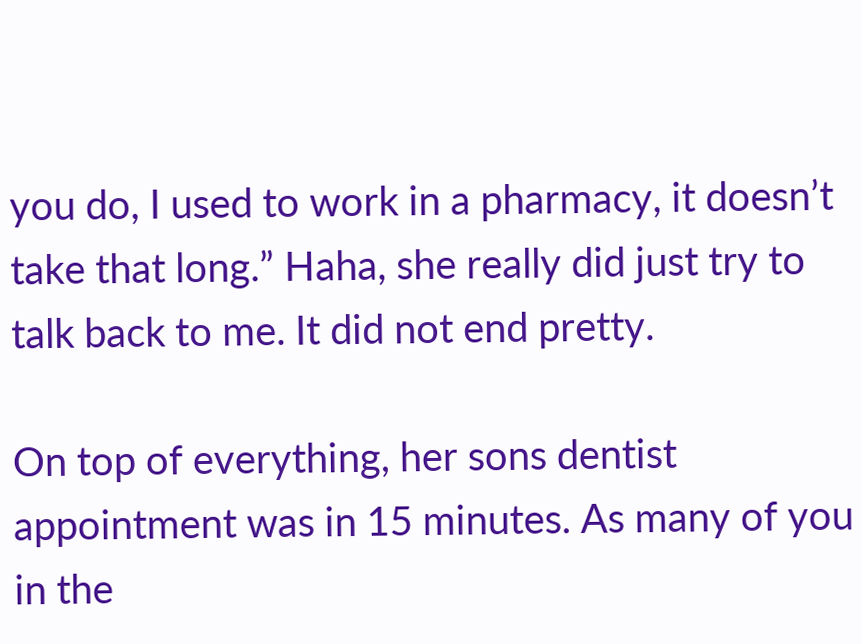you do, I used to work in a pharmacy, it doesn’t take that long.” Haha, she really did just try to talk back to me. It did not end pretty.

On top of everything, her sons dentist appointment was in 15 minutes. As many of you in the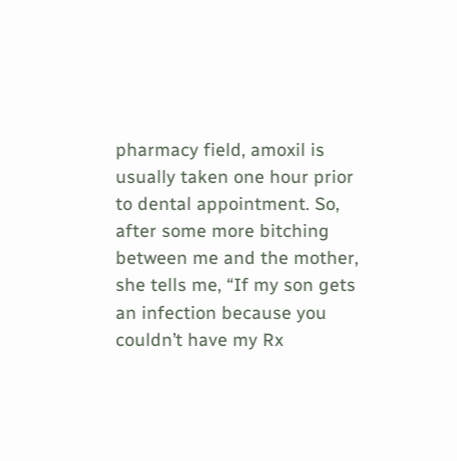pharmacy field, amoxil is usually taken one hour prior to dental appointment. So, after some more bitching between me and the mother, she tells me, “If my son gets an infection because you couldn’t have my Rx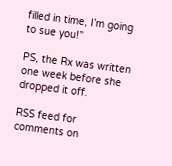filled in time, I’m going to sue you!”

PS, the Rx was written one week before she dropped it off.

RSS feed for comments on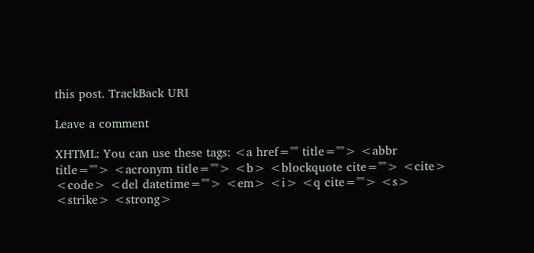this post. TrackBack URI

Leave a comment

XHTML: You can use these tags: <a href="" title=""> <abbr title=""> <acronym title=""> <b> <blockquote cite=""> <cite> <code> <del datetime=""> <em> <i> <q cite=""> <s> <strike> <strong>